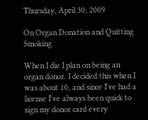Thursday, April 30, 2009

On Organ Donation and Quitting Smoking

When I die I plan on being an organ donor. I decided this when I was about 10, and since I've had a license I've always been quick to sign my donor card every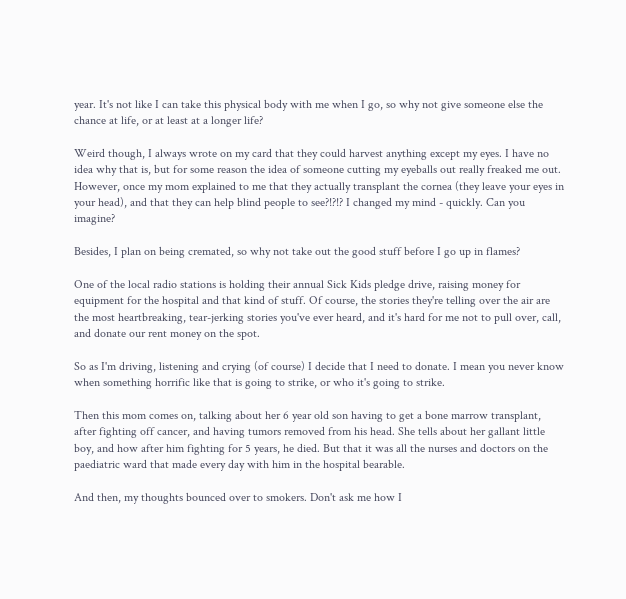year. It's not like I can take this physical body with me when I go, so why not give someone else the chance at life, or at least at a longer life?

Weird though, I always wrote on my card that they could harvest anything except my eyes. I have no idea why that is, but for some reason the idea of someone cutting my eyeballs out really freaked me out. However, once my mom explained to me that they actually transplant the cornea (they leave your eyes in your head), and that they can help blind people to see?!?!? I changed my mind - quickly. Can you imagine?

Besides, I plan on being cremated, so why not take out the good stuff before I go up in flames?

One of the local radio stations is holding their annual Sick Kids pledge drive, raising money for equipment for the hospital and that kind of stuff. Of course, the stories they're telling over the air are the most heartbreaking, tear-jerking stories you've ever heard, and it's hard for me not to pull over, call, and donate our rent money on the spot.

So as I'm driving, listening and crying (of course) I decide that I need to donate. I mean you never know when something horrific like that is going to strike, or who it's going to strike.

Then this mom comes on, talking about her 6 year old son having to get a bone marrow transplant, after fighting off cancer, and having tumors removed from his head. She tells about her gallant little boy, and how after him fighting for 5 years, he died. But that it was all the nurses and doctors on the paediatric ward that made every day with him in the hospital bearable.

And then, my thoughts bounced over to smokers. Don't ask me how I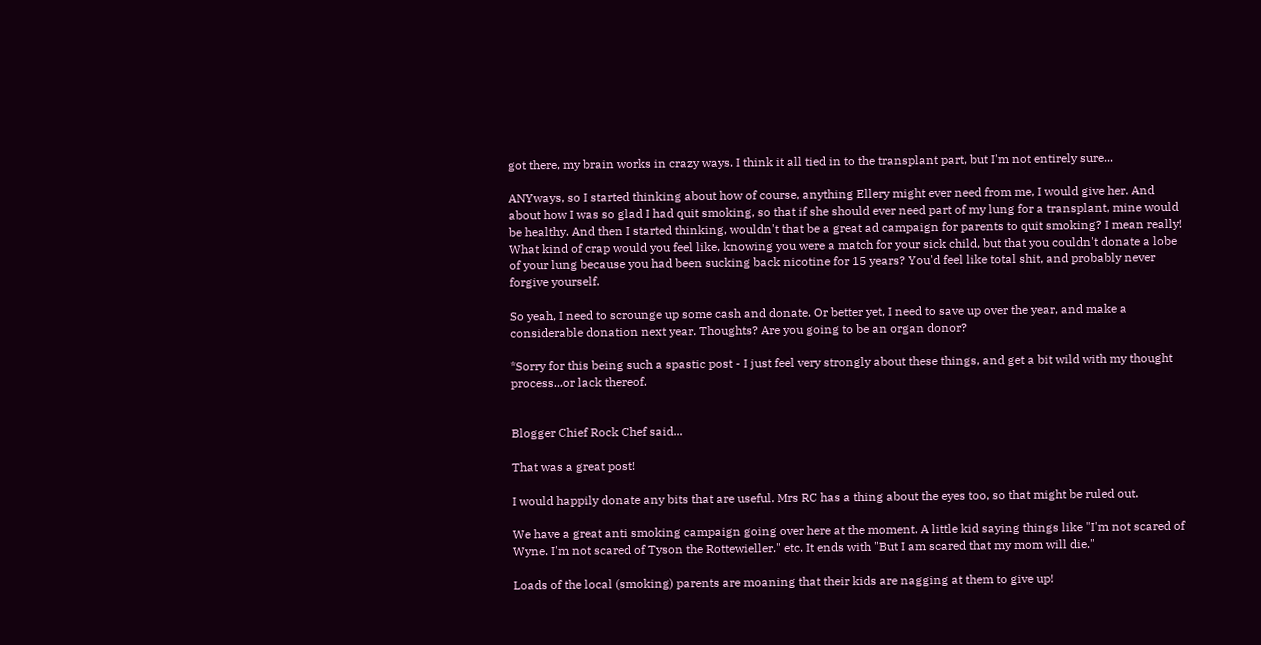got there, my brain works in crazy ways. I think it all tied in to the transplant part, but I'm not entirely sure...

ANYways, so I started thinking about how of course, anything Ellery might ever need from me, I would give her. And about how I was so glad I had quit smoking, so that if she should ever need part of my lung for a transplant, mine would be healthy. And then I started thinking, wouldn't that be a great ad campaign for parents to quit smoking? I mean really! What kind of crap would you feel like, knowing you were a match for your sick child, but that you couldn't donate a lobe of your lung because you had been sucking back nicotine for 15 years? You'd feel like total shit, and probably never forgive yourself.

So yeah, I need to scrounge up some cash and donate. Or better yet, I need to save up over the year, and make a considerable donation next year. Thoughts? Are you going to be an organ donor?

*Sorry for this being such a spastic post - I just feel very strongly about these things, and get a bit wild with my thought process...or lack thereof.


Blogger Chief Rock Chef said...

That was a great post!

I would happily donate any bits that are useful. Mrs RC has a thing about the eyes too, so that might be ruled out.

We have a great anti smoking campaign going over here at the moment. A little kid saying things like "I'm not scared of Wyne. I'm not scared of Tyson the Rottewieller." etc. It ends with "But I am scared that my mom will die."

Loads of the local (smoking) parents are moaning that their kids are nagging at them to give up!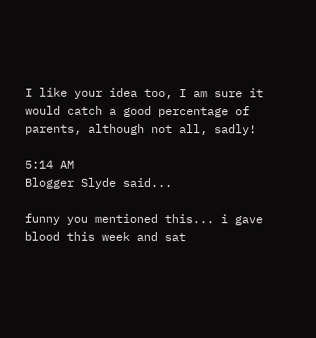I like your idea too, I am sure it would catch a good percentage of parents, although not all, sadly!

5:14 AM
Blogger Slyde said...

funny you mentioned this... i gave blood this week and sat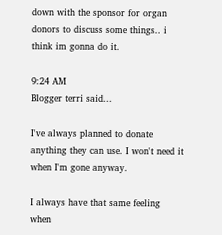down with the sponsor for organ donors to discuss some things.. i think im gonna do it.

9:24 AM
Blogger terri said...

I've always planned to donate anything they can use. I won't need it when I'm gone anyway.

I always have that same feeling when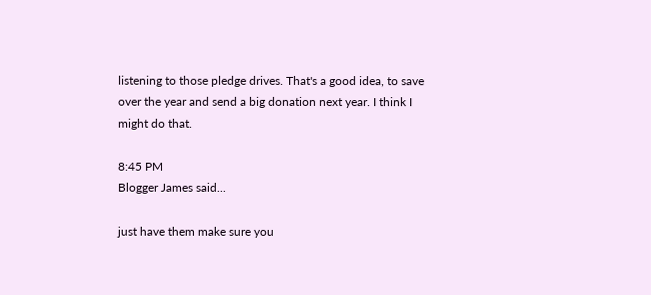listening to those pledge drives. That's a good idea, to save over the year and send a big donation next year. I think I might do that.

8:45 PM
Blogger James said...

just have them make sure you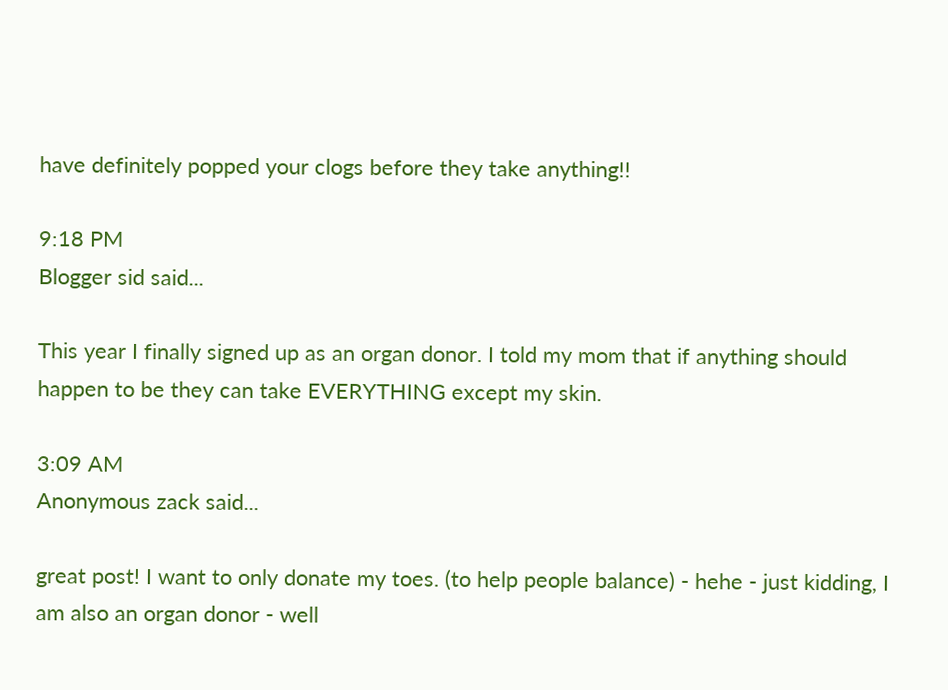have definitely popped your clogs before they take anything!!

9:18 PM
Blogger sid said...

This year I finally signed up as an organ donor. I told my mom that if anything should happen to be they can take EVERYTHING except my skin.

3:09 AM
Anonymous zack said...

great post! I want to only donate my toes. (to help people balance) - hehe - just kidding, I am also an organ donor - well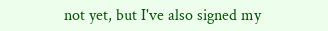not yet, but I've also signed my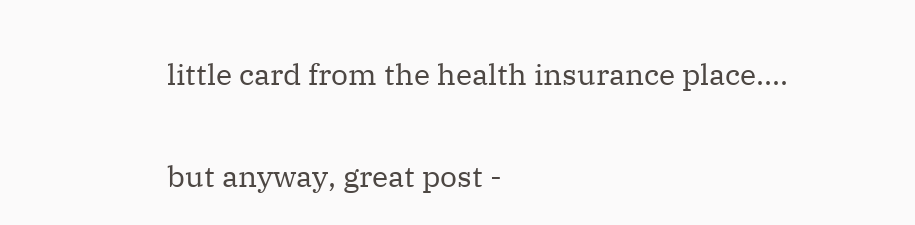little card from the health insurance place....

but anyway, great post -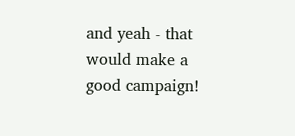and yeah - that would make a good campaign!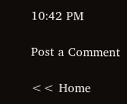10:42 PM

Post a Comment

<< Home